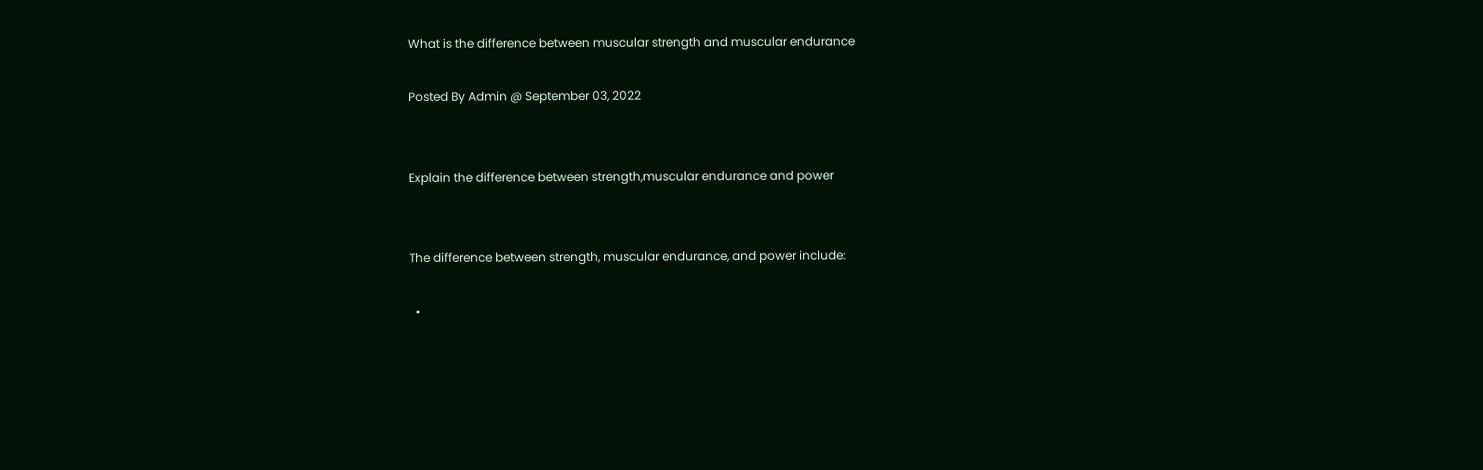What is the difference between muscular strength and muscular endurance

Posted By Admin @ September 03, 2022


Explain the difference between strength,muscular endurance and power


The difference between strength, muscular endurance, and power include:

  •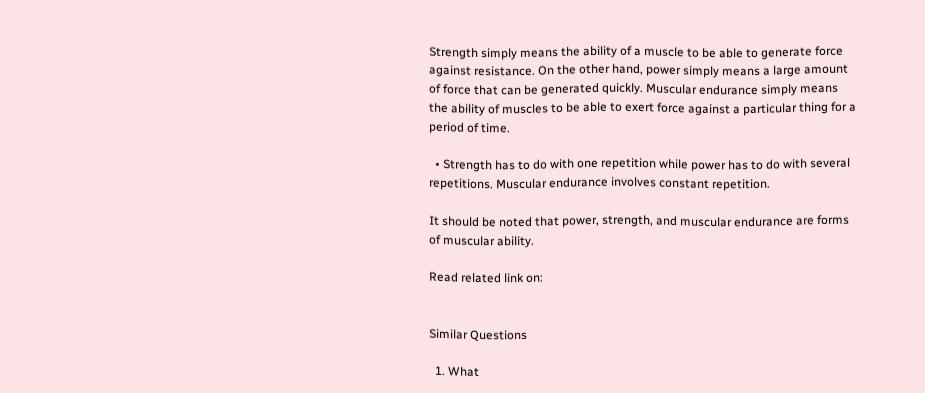Strength simply means the ability of a muscle to be able to generate force against resistance. On the other hand, power simply means a large amount of force that can be generated quickly. Muscular endurance simply means the ability of muscles to be able to exert force against a particular thing for a period of time.

  • Strength has to do with one repetition while power has to do with several repetitions. Muscular endurance involves constant repetition.

It should be noted that power, strength, and muscular endurance are forms of muscular ability.

Read related link on:


Similar Questions

  1. What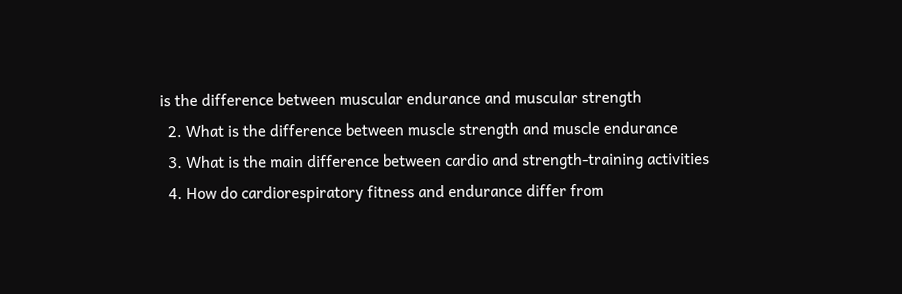is the difference between muscular endurance and muscular strength
  2. What is the difference between muscle strength and muscle endurance
  3. What is the main difference between cardio and strength-training activities
  4. How do cardiorespiratory fitness and endurance differ from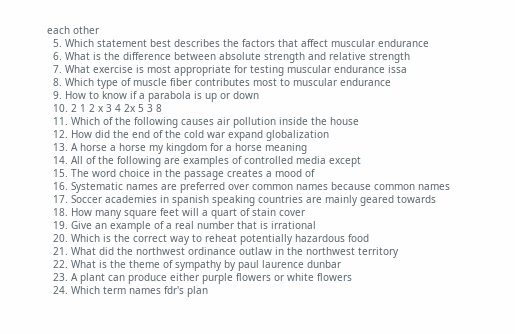each other
  5. Which statement best describes the factors that affect muscular endurance
  6. What is the difference between absolute strength and relative strength
  7. What exercise is most appropriate for testing muscular endurance issa
  8. Which type of muscle fiber contributes most to muscular endurance
  9. How to know if a parabola is up or down
  10. 2 1 2 x 3 4 2x 5 3 8
  11. Which of the following causes air pollution inside the house
  12. How did the end of the cold war expand globalization
  13. A horse a horse my kingdom for a horse meaning
  14. All of the following are examples of controlled media except
  15. The word choice in the passage creates a mood of
  16. Systematic names are preferred over common names because common names
  17. Soccer academies in spanish speaking countries are mainly geared towards
  18. How many square feet will a quart of stain cover
  19. Give an example of a real number that is irrational
  20. Which is the correct way to reheat potentially hazardous food
  21. What did the northwest ordinance outlaw in the northwest territory
  22. What is the theme of sympathy by paul laurence dunbar
  23. A plant can produce either purple flowers or white flowers
  24. Which term names fdr's plan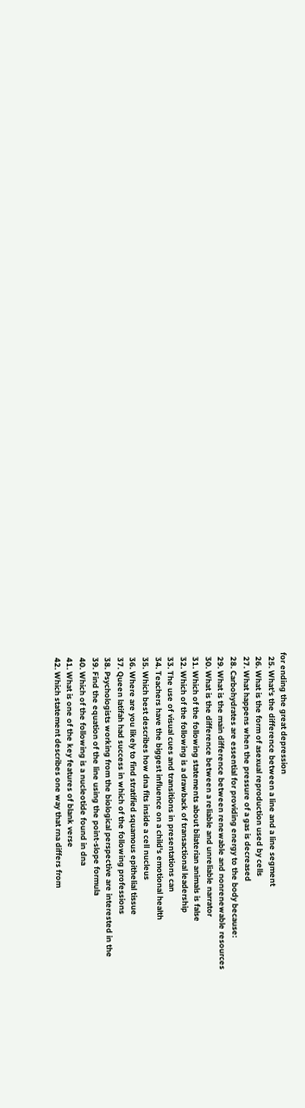for ending the great depression
  25. What's the difference between a line and a line segment
  26. What is the form of asexual reproduction used by cells
  27. What happens when the pressure of a gas is decreased
  28. Carbohydrates are essential for providing energy to the body because:
  29. What is the main difference between renewable and nonrenewable resources
  30. What is the difference between a reliable and unreliable narrator
  31. Which of the following statements about bilaterian animals is false
  32. Which of the following is a drawback of transactional leadership
  33. The use of visual cues and transitions in presentations can
  34. Teachers have the biggest influence on a child's emotional health
  35. Which best describes how dna fits inside a cell nucleus
  36. Where are you likely to find stratified squamous epithelial tissue
  37. Queen latifah had success in which of the following professions
  38. Psychologists working from the biological perspective are interested in the
  39. Find the equation of the line using the point-slope formula
  40. Which of the following is a nucleotide found in dna
  41. What is one of the key features of blank verse
  42. Which statement describes one way that rna differs from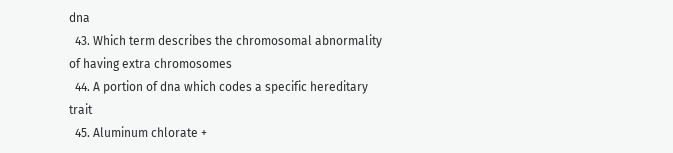dna
  43. Which term describes the chromosomal abnormality of having extra chromosomes
  44. A portion of dna which codes a specific hereditary trait
  45. Aluminum chlorate +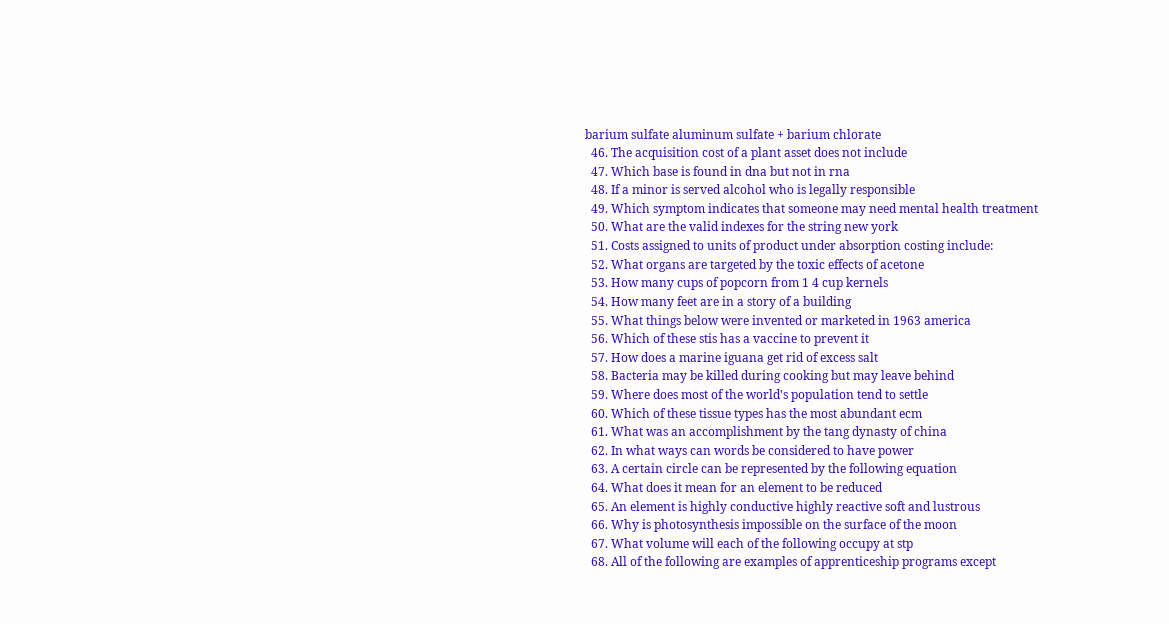barium sulfate aluminum sulfate + barium chlorate
  46. The acquisition cost of a plant asset does not include
  47. Which base is found in dna but not in rna
  48. If a minor is served alcohol who is legally responsible
  49. Which symptom indicates that someone may need mental health treatment
  50. What are the valid indexes for the string new york
  51. Costs assigned to units of product under absorption costing include:
  52. What organs are targeted by the toxic effects of acetone
  53. How many cups of popcorn from 1 4 cup kernels
  54. How many feet are in a story of a building
  55. What things below were invented or marketed in 1963 america
  56. Which of these stis has a vaccine to prevent it
  57. How does a marine iguana get rid of excess salt
  58. Bacteria may be killed during cooking but may leave behind
  59. Where does most of the world's population tend to settle
  60. Which of these tissue types has the most abundant ecm
  61. What was an accomplishment by the tang dynasty of china
  62. In what ways can words be considered to have power
  63. A certain circle can be represented by the following equation
  64. What does it mean for an element to be reduced
  65. An element is highly conductive highly reactive soft and lustrous
  66. Why is photosynthesis impossible on the surface of the moon
  67. What volume will each of the following occupy at stp
  68. All of the following are examples of apprenticeship programs except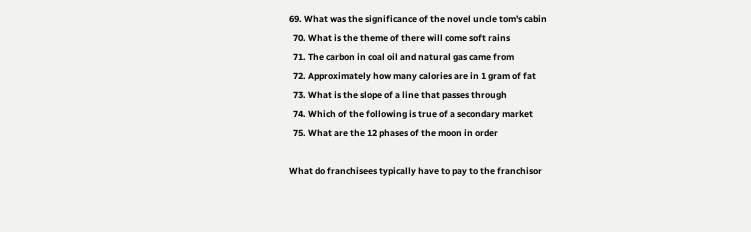69. What was the significance of the novel uncle tom's cabin
  70. What is the theme of there will come soft rains
  71. The carbon in coal oil and natural gas came from
  72. Approximately how many calories are in 1 gram of fat
  73. What is the slope of a line that passes through
  74. Which of the following is true of a secondary market
  75. What are the 12 phases of the moon in order

What do franchisees typically have to pay to the franchisor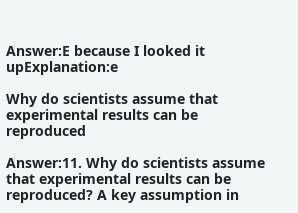Answer:E because I looked it upExplanation:e

Why do scientists assume that experimental results can be reproduced

Answer:11. Why do scientists assume that experimental results can be reproduced? A key assumption in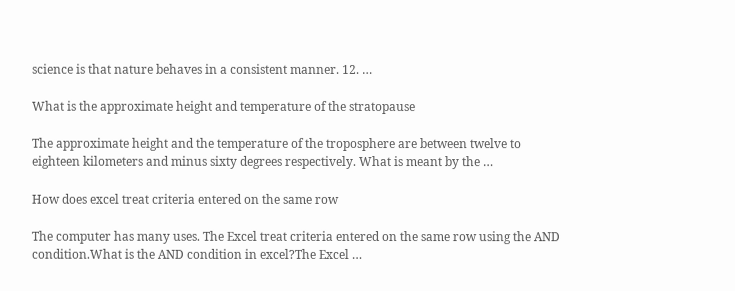science is that nature behaves in a consistent manner. 12. …

What is the approximate height and temperature of the stratopause

The approximate height and the temperature of the troposphere are between twelve to eighteen kilometers and minus sixty degrees respectively. What is meant by the …

How does excel treat criteria entered on the same row

The computer has many uses. The Excel treat criteria entered on the same row using the AND condition.What is the AND condition in excel?The Excel …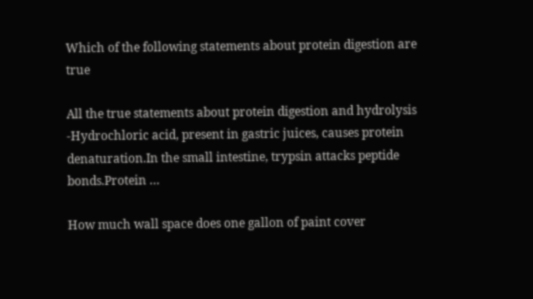Which of the following statements about protein digestion are true

All the true statements about protein digestion and hydrolysis -Hydrochloric acid, present in gastric juices, causes protein denaturation.In the small intestine, trypsin attacks peptide bonds.Protein …

How much wall space does one gallon of paint cover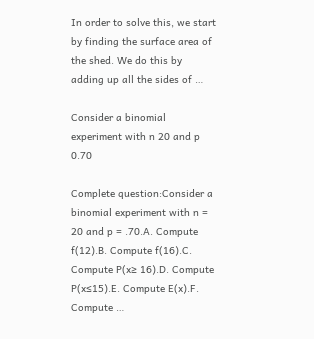In order to solve this, we start by finding the surface area of the shed. We do this by adding up all the sides of …

Consider a binomial experiment with n 20 and p 0.70

Complete question:Consider a binomial experiment with n = 20 and p = .70.A. Compute f(12).B. Compute f(16).C. Compute P(x≥ 16).D. Compute P(x≤15).E. Compute E(x).F. Compute …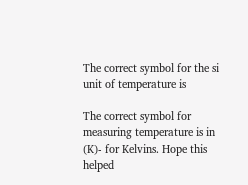The correct symbol for the si unit of temperature is

The correct symbol for measuring temperature is in (K)- for Kelvins. Hope this helped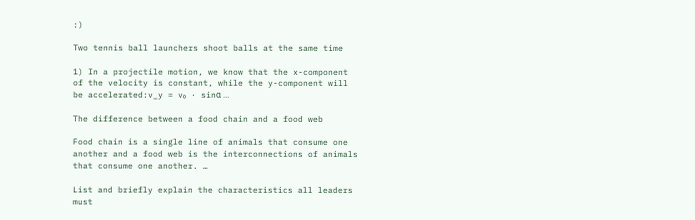:)

Two tennis ball launchers shoot balls at the same time

1) In a projectile motion, we know that the x-component of the velocity is constant, while the y-component will be accelerated:v_y = v₀ · sinα …

The difference between a food chain and a food web

Food chain is a single line of animals that consume one another and a food web is the interconnections of animals that consume one another. …

List and briefly explain the characteristics all leaders must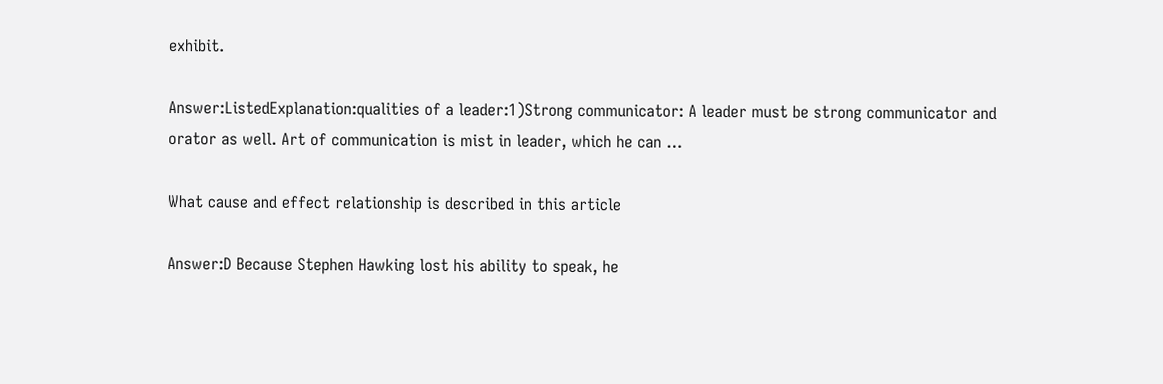exhibit.

Answer:ListedExplanation:qualities of a leader:1)Strong communicator: A leader must be strong communicator and orator as well. Art of communication is mist in leader, which he can …

What cause and effect relationship is described in this article

Answer:D Because Stephen Hawking lost his ability to speak, he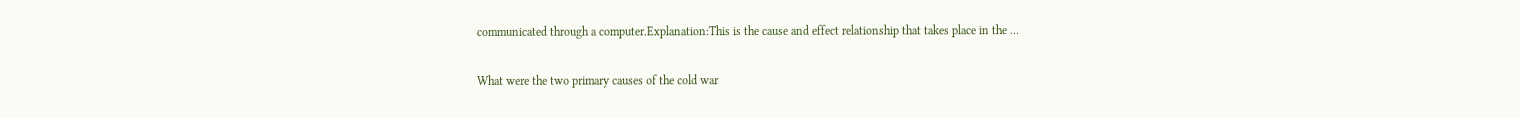communicated through a computer.Explanation:This is the cause and effect relationship that takes place in the …

What were the two primary causes of the cold war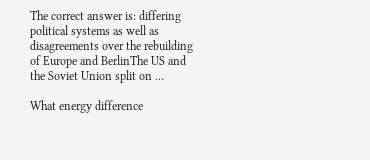The correct answer is: differing political systems as well as disagreements over the rebuilding of Europe and BerlinThe US and the Soviet Union split on …

What energy difference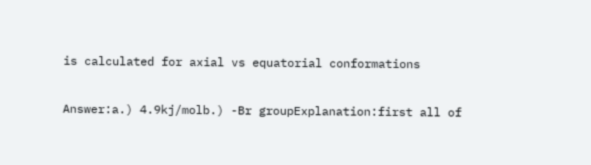is calculated for axial vs equatorial conformations

Answer:a.) 4.9kj/molb.) -Br groupExplanation:first all of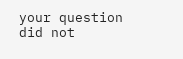your question did not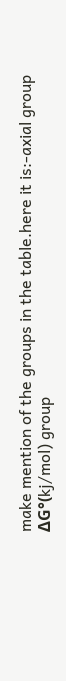make mention of the groups in the table.here it is:-axial group ΔG°(kj/mol) group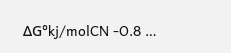ΔG°kj/molCN -O.8 …